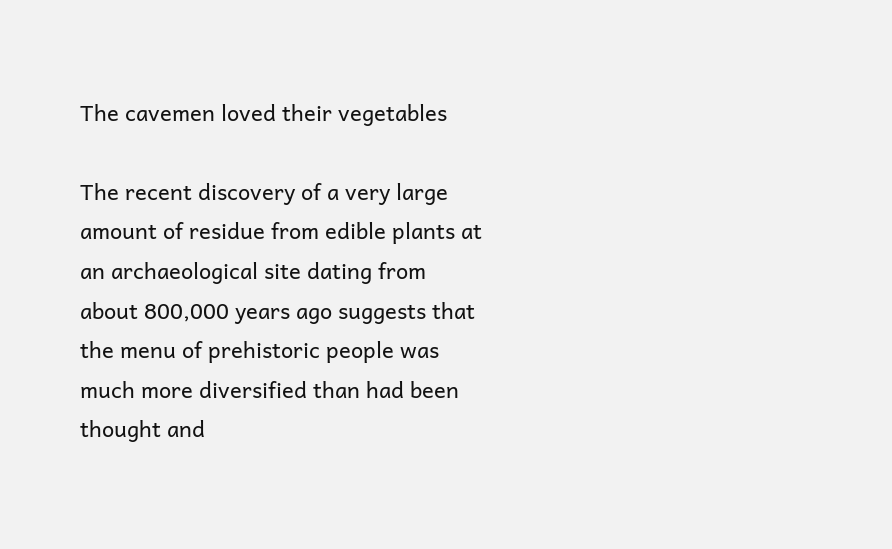The cavemen loved their vegetables

The recent discovery of a very large amount of residue from edible plants at an archaeological site dating from about 800,000 years ago suggests that the menu of prehistoric people was much more diversified than had been thought and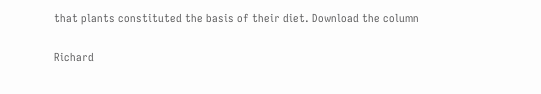that plants constituted the basis of their diet. Download the column

Richard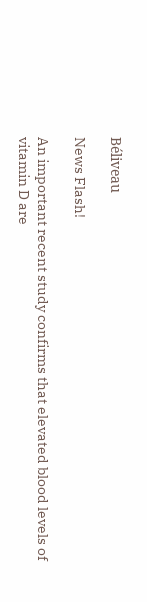Béliveau

News Flash!

An important recent study confirms that elevated blood levels of vitamin D are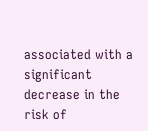associated with a significant decrease in the risk of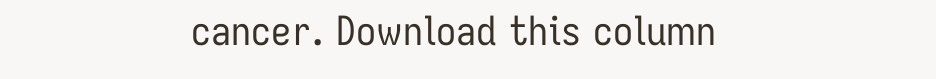cancer. Download this column